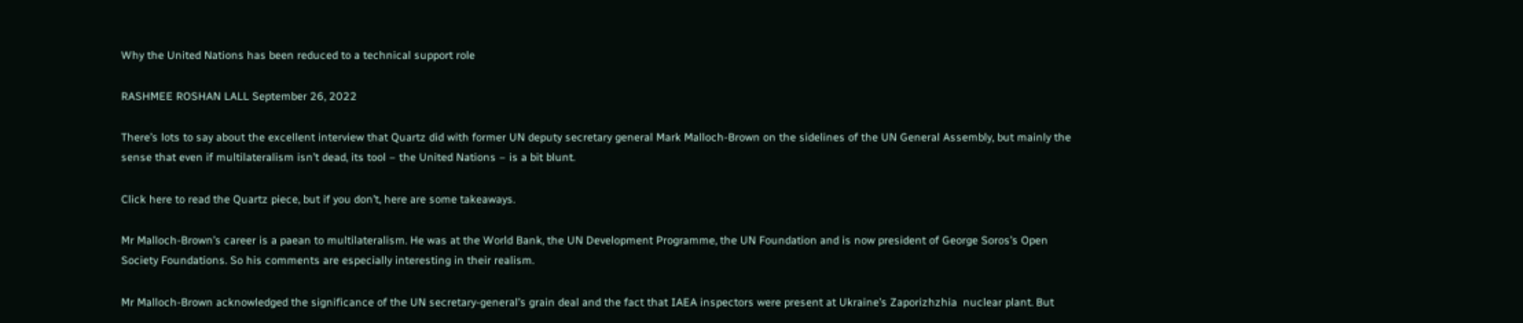Why the United Nations has been reduced to a technical support role

RASHMEE ROSHAN LALL September 26, 2022

There’s lots to say about the excellent interview that Quartz did with former UN deputy secretary general Mark Malloch-Brown on the sidelines of the UN General Assembly, but mainly the sense that even if multilateralism isn’t dead, its tool – the United Nations – is a bit blunt.

Click here to read the Quartz piece, but if you don’t, here are some takeaways.

Mr Malloch-Brown’s career is a paean to multilateralism. He was at the World Bank, the UN Development Programme, the UN Foundation and is now president of George Soros’s Open Society Foundations. So his comments are especially interesting in their realism.

Mr Malloch-Brown acknowledged the significance of the UN secretary-general’s grain deal and the fact that IAEA inspectors were present at Ukraine’s Zaporizhzhia  nuclear plant. But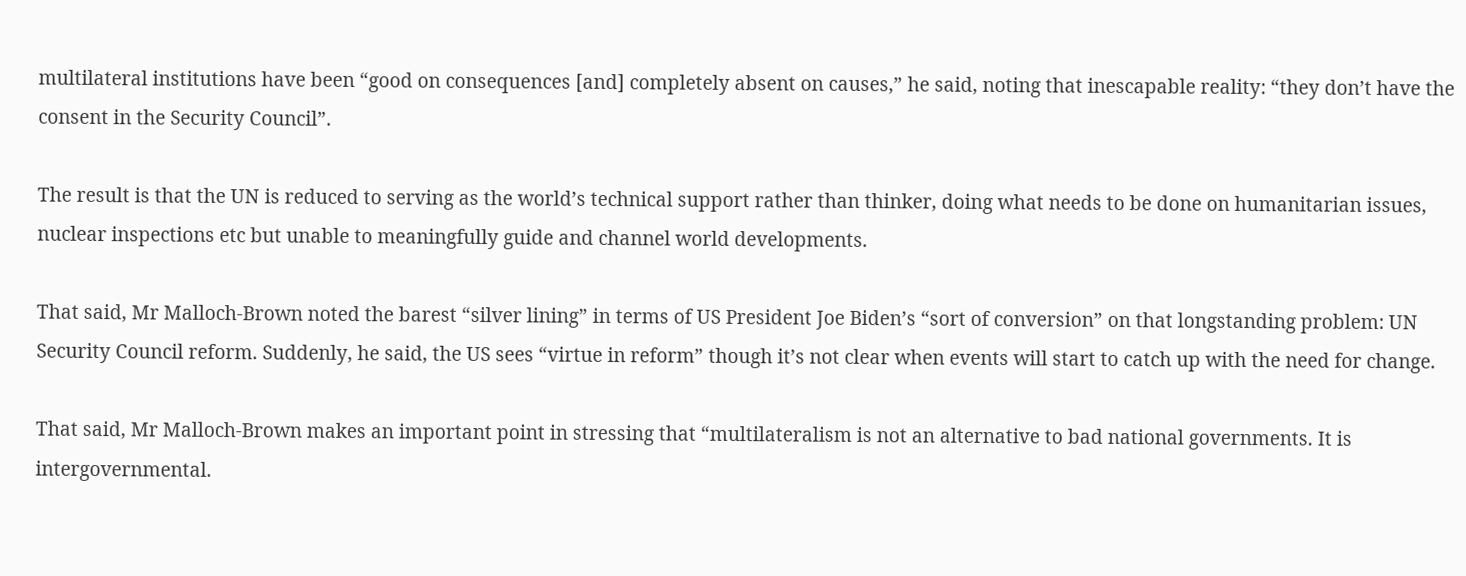multilateral institutions have been “good on consequences [and] completely absent on causes,” he said, noting that inescapable reality: “they don’t have the consent in the Security Council”.

The result is that the UN is reduced to serving as the world’s technical support rather than thinker, doing what needs to be done on humanitarian issues, nuclear inspections etc but unable to meaningfully guide and channel world developments.

That said, Mr Malloch-Brown noted the barest “silver lining” in terms of US President Joe Biden’s “sort of conversion” on that longstanding problem: UN Security Council reform. Suddenly, he said, the US sees “virtue in reform” though it’s not clear when events will start to catch up with the need for change.

That said, Mr Malloch-Brown makes an important point in stressing that “multilateralism is not an alternative to bad national governments. It is intergovernmental.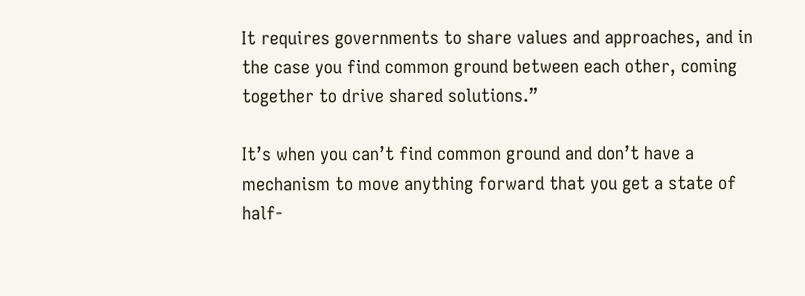It requires governments to share values and approaches, and in the case you find common ground between each other, coming together to drive shared solutions.”

It’s when you can’t find common ground and don’t have a mechanism to move anything forward that you get a state of half-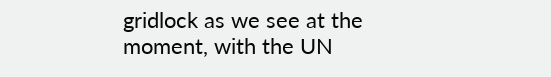gridlock as we see at the moment, with the UN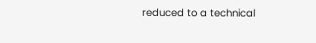reduced to a technical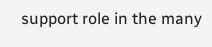support role in the many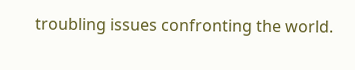troubling issues confronting the world.